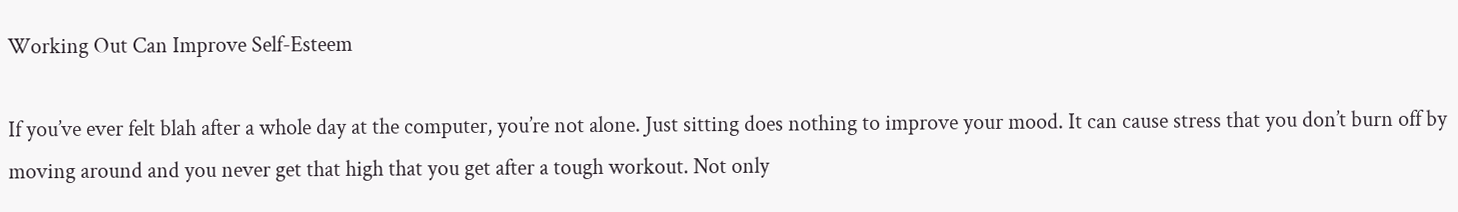Working Out Can Improve Self-Esteem

If you’ve ever felt blah after a whole day at the computer, you’re not alone. Just sitting does nothing to improve your mood. It can cause stress that you don’t burn off by moving around and you never get that high that you get after a tough workout. Not only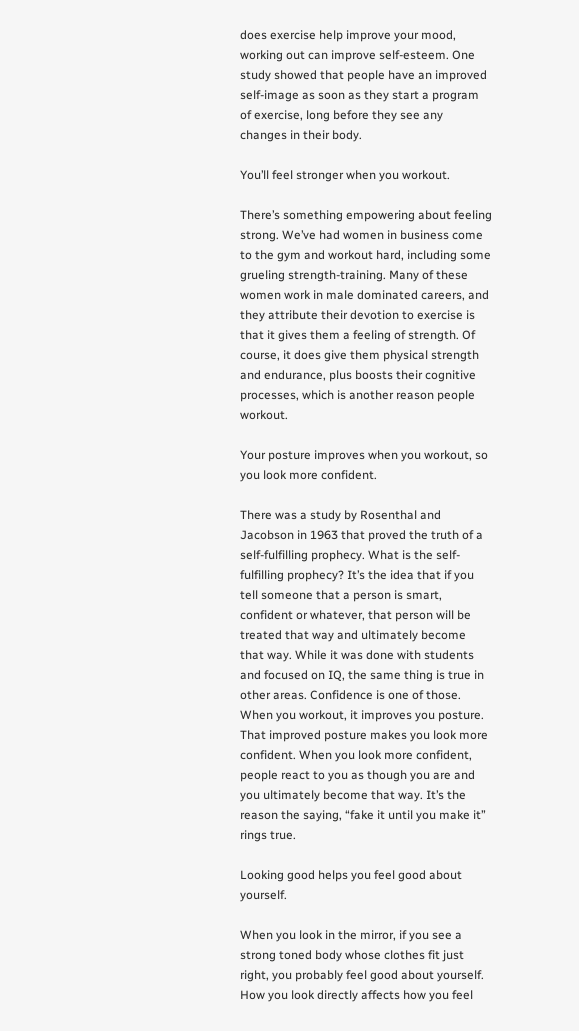does exercise help improve your mood, working out can improve self-esteem. One study showed that people have an improved self-image as soon as they start a program of exercise, long before they see any changes in their body.

You’ll feel stronger when you workout.

There’s something empowering about feeling strong. We’ve had women in business come to the gym and workout hard, including some grueling strength-training. Many of these women work in male dominated careers, and they attribute their devotion to exercise is that it gives them a feeling of strength. Of course, it does give them physical strength and endurance, plus boosts their cognitive processes, which is another reason people workout.

Your posture improves when you workout, so you look more confident.

There was a study by Rosenthal and Jacobson in 1963 that proved the truth of a self-fulfilling prophecy. What is the self-fulfilling prophecy? It’s the idea that if you tell someone that a person is smart, confident or whatever, that person will be treated that way and ultimately become that way. While it was done with students and focused on IQ, the same thing is true in other areas. Confidence is one of those. When you workout, it improves you posture. That improved posture makes you look more confident. When you look more confident, people react to you as though you are and you ultimately become that way. It’s the reason the saying, “fake it until you make it” rings true.

Looking good helps you feel good about yourself.

When you look in the mirror, if you see a strong toned body whose clothes fit just right, you probably feel good about yourself. How you look directly affects how you feel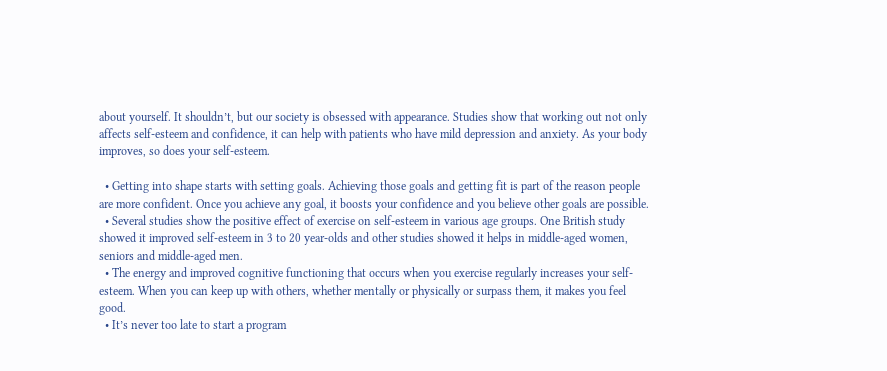about yourself. It shouldn’t, but our society is obsessed with appearance. Studies show that working out not only affects self-esteem and confidence, it can help with patients who have mild depression and anxiety. As your body improves, so does your self-esteem.

  • Getting into shape starts with setting goals. Achieving those goals and getting fit is part of the reason people are more confident. Once you achieve any goal, it boosts your confidence and you believe other goals are possible.
  • Several studies show the positive effect of exercise on self-esteem in various age groups. One British study showed it improved self-esteem in 3 to 20 year-olds and other studies showed it helps in middle-aged women, seniors and middle-aged men.
  • The energy and improved cognitive functioning that occurs when you exercise regularly increases your self-esteem. When you can keep up with others, whether mentally or physically or surpass them, it makes you feel good.
  • It’s never too late to start a program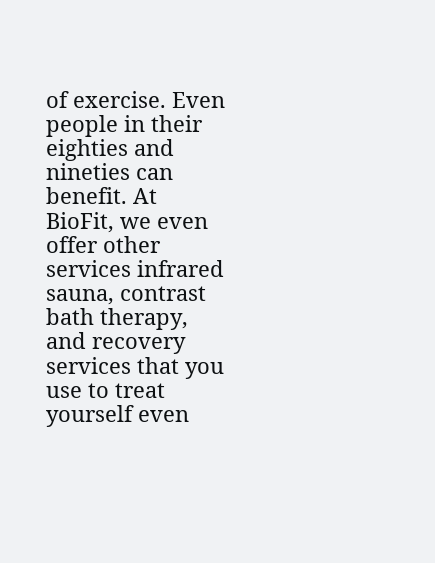of exercise. Even people in their eighties and nineties can benefit. At BioFit, we even offer other services infrared sauna, contrast bath therapy, and recovery services that you use to treat yourself even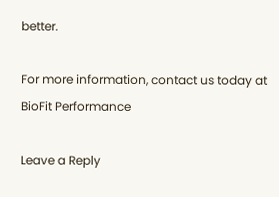better.

For more information, contact us today at BioFit Performance

Leave a Reply